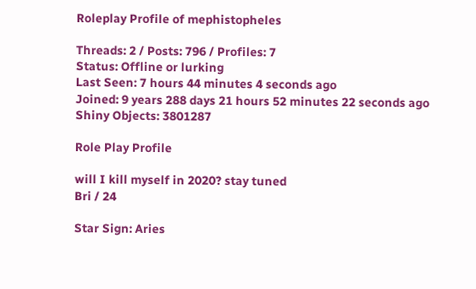Roleplay Profile of mephistopheles

Threads: 2 / Posts: 796 / Profiles: 7
Status: Offline or lurking
Last Seen: 7 hours 44 minutes 4 seconds ago
Joined: 9 years 288 days 21 hours 52 minutes 22 seconds ago
Shiny Objects: 3801287

Role Play Profile

will I kill myself in 2020? stay tuned
Bri / 24

Star Sign: Aries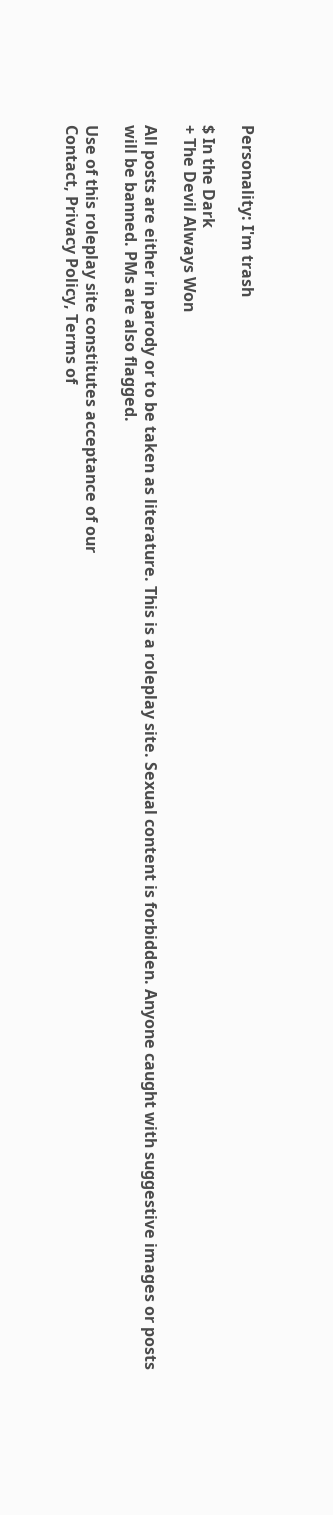Personality: I'm trash

$ In the Dark
+ The Devil Always Won

All posts are either in parody or to be taken as literature. This is a roleplay site. Sexual content is forbidden. Anyone caught with suggestive images or posts will be banned. PMs are also flagged.

Use of this roleplay site constitutes acceptance of our
Contact, Privacy Policy, Terms of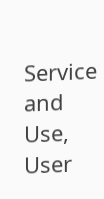Service and Use, User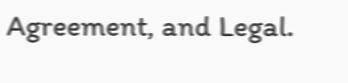Agreement, and Legal.